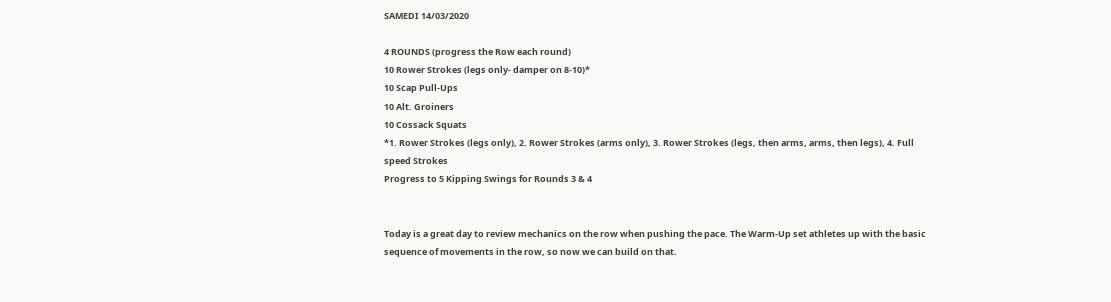SAMEDI 14/03/2020

4 ROUNDS (progress the Row each round)
10 Rower Strokes (legs only- damper on 8-10)*
10 Scap Pull-Ups
10 Alt. Groiners
10 Cossack Squats
*1. Rower Strokes (legs only), 2. Rower Strokes (arms only), 3. Rower Strokes (legs, then arms, arms, then legs), 4. Full
speed Strokes
Progress to 5 Kipping Swings for Rounds 3 & 4


Today is a great day to review mechanics on the row when pushing the pace. The Warm-Up set athletes up with the basic
sequence of movements in the row, so now we can build on that.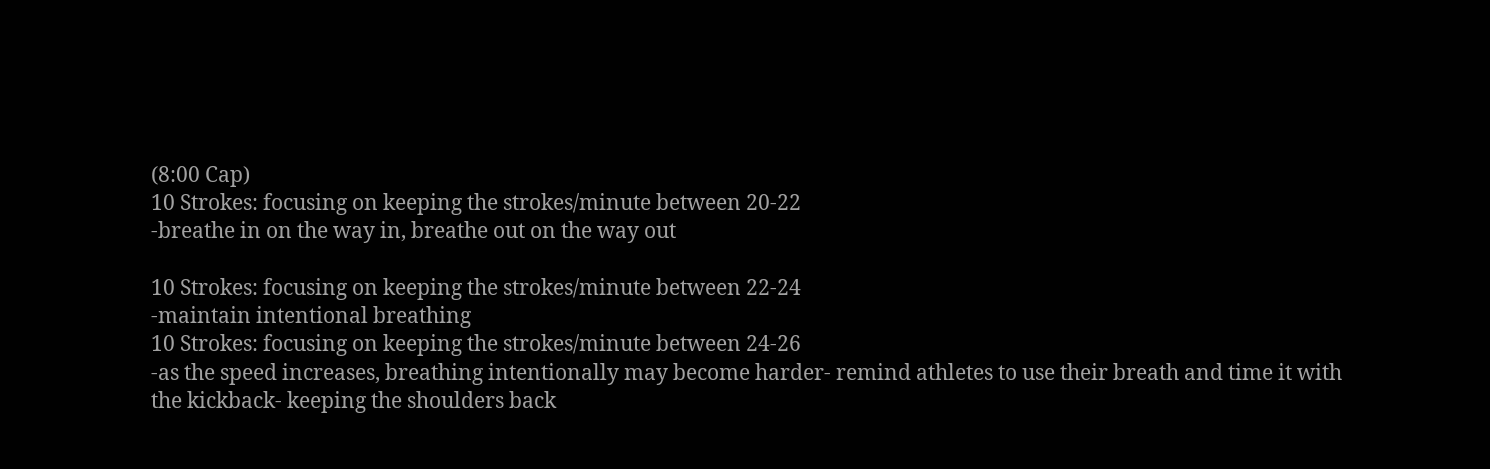(8:00 Cap)
10 Strokes: focusing on keeping the strokes/minute between 20-22
-breathe in on the way in, breathe out on the way out

10 Strokes: focusing on keeping the strokes/minute between 22-24
-maintain intentional breathing
10 Strokes: focusing on keeping the strokes/minute between 24-26
-as the speed increases, breathing intentionally may become harder- remind athletes to use their breath and time it with
the kickback- keeping the shoulders back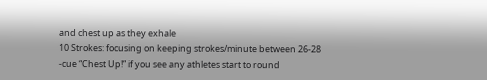and chest up as they exhale
10 Strokes: focusing on keeping strokes/minute between 26-28
-cue “Chest Up!” if you see any athletes start to round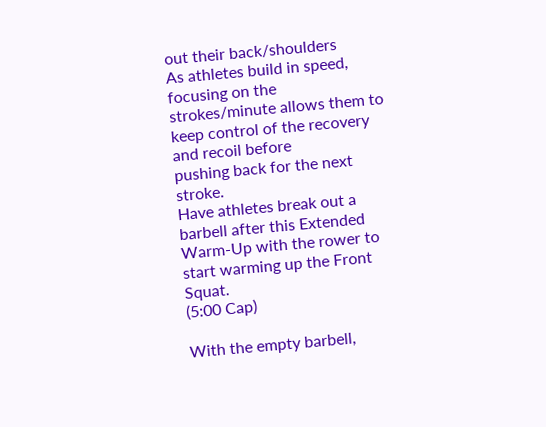out their back/shoulders
As athletes build in speed, focusing on the strokes/minute allows them to keep control of the recovery and recoil before
pushing back for the next stroke.
Have athletes break out a barbell after this Extended Warm-Up with the rower to start warming up the Front Squat.
(5:00 Cap)

With the empty barbell,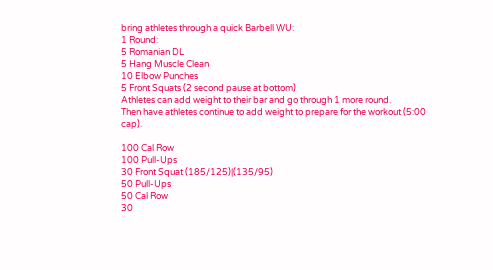bring athletes through a quick Barbell WU:
1 Round:
5 Romanian DL
5 Hang Muscle Clean
10 Elbow Punches
5 Front Squats (2 second pause at bottom)
Athletes can add weight to their bar and go through 1 more round.
Then have athletes continue to add weight to prepare for the workout (5:00 cap).

100 Cal Row
100 Pull-Ups
30 Front Squat (185/125)|(135/95)
50 Pull-Ups
50 Cal Row
30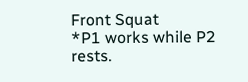Front Squat
*P1 works while P2 rests.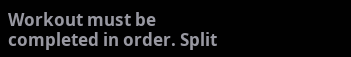Workout must be
completed in order. Split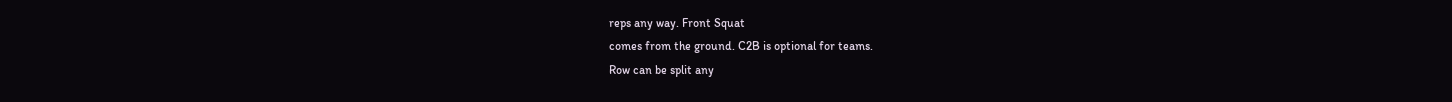reps any way. Front Squat
comes from the ground. C2B is optional for teams.
Row can be split any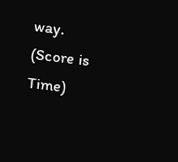way.
(Score is Time)